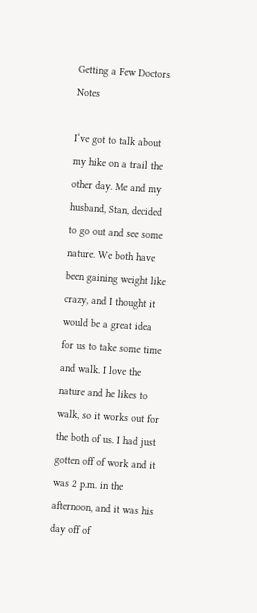Getting a Few Doctors Notes

I‘ve got to talk about my hike on a trail the other day. Me and my husband, Stan, decided to go out and see some nature. We both have been gaining weight like crazy, and I thought it would be a great idea for us to take some time and walk. I love the nature and he likes to walk, so it works out for the both of us. I had just gotten off of work and it was 2 p.m. in the afternoon, and it was his day off of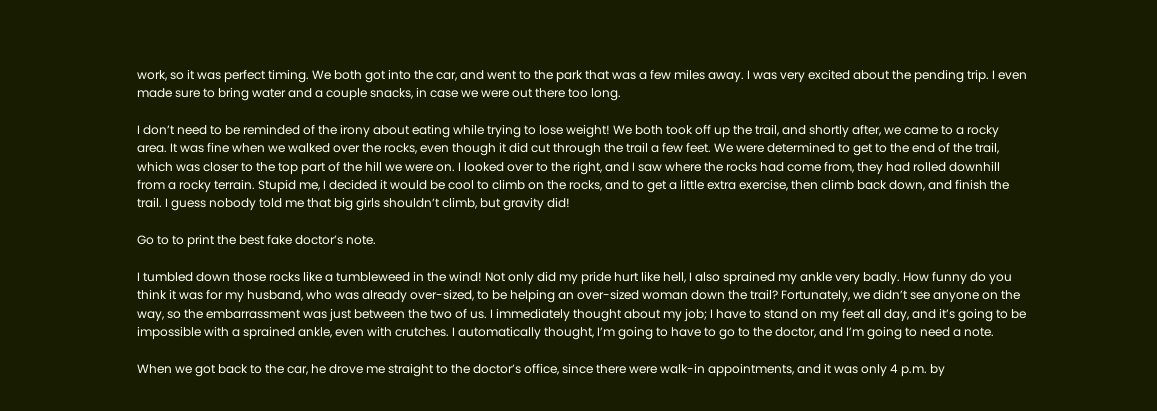work, so it was perfect timing. We both got into the car, and went to the park that was a few miles away. I was very excited about the pending trip. I even made sure to bring water and a couple snacks, in case we were out there too long.

I don’t need to be reminded of the irony about eating while trying to lose weight! We both took off up the trail, and shortly after, we came to a rocky area. It was fine when we walked over the rocks, even though it did cut through the trail a few feet. We were determined to get to the end of the trail, which was closer to the top part of the hill we were on. I looked over to the right, and I saw where the rocks had come from, they had rolled downhill from a rocky terrain. Stupid me, I decided it would be cool to climb on the rocks, and to get a little extra exercise, then climb back down, and finish the trail. I guess nobody told me that big girls shouldn’t climb, but gravity did!

Go to to print the best fake doctor’s note.

I tumbled down those rocks like a tumbleweed in the wind! Not only did my pride hurt like hell, I also sprained my ankle very badly. How funny do you think it was for my husband, who was already over-sized, to be helping an over-sized woman down the trail? Fortunately, we didn’t see anyone on the way, so the embarrassment was just between the two of us. I immediately thought about my job; I have to stand on my feet all day, and it’s going to be impossible with a sprained ankle, even with crutches. I automatically thought, I’m going to have to go to the doctor, and I’m going to need a note.

When we got back to the car, he drove me straight to the doctor’s office, since there were walk-in appointments, and it was only 4 p.m. by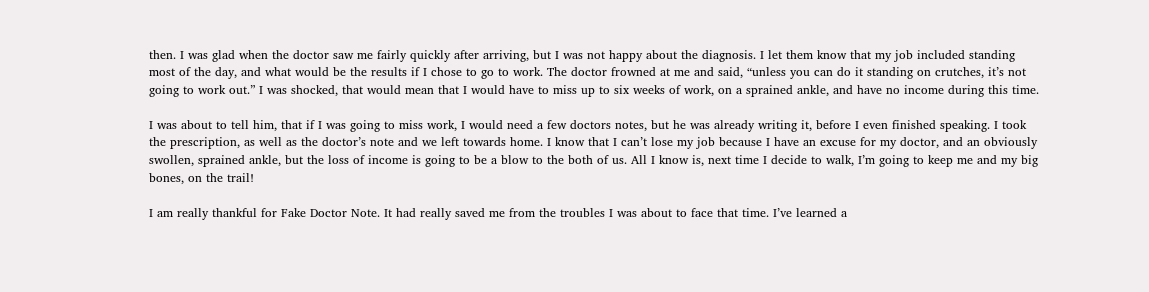then. I was glad when the doctor saw me fairly quickly after arriving, but I was not happy about the diagnosis. I let them know that my job included standing most of the day, and what would be the results if I chose to go to work. The doctor frowned at me and said, “unless you can do it standing on crutches, it’s not going to work out.” I was shocked, that would mean that I would have to miss up to six weeks of work, on a sprained ankle, and have no income during this time.

I was about to tell him, that if I was going to miss work, I would need a few doctors notes, but he was already writing it, before I even finished speaking. I took the prescription, as well as the doctor’s note and we left towards home. I know that I can’t lose my job because I have an excuse for my doctor, and an obviously swollen, sprained ankle, but the loss of income is going to be a blow to the both of us. All I know is, next time I decide to walk, I’m going to keep me and my big bones, on the trail!

I am really thankful for Fake Doctor Note. It had really saved me from the troubles I was about to face that time. I’ve learned a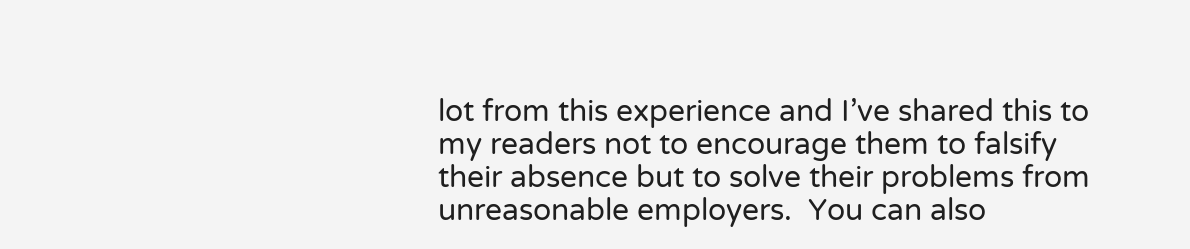lot from this experience and I’ve shared this to my readers not to encourage them to falsify their absence but to solve their problems from unreasonable employers.  You can also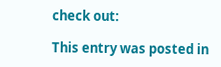check out:

This entry was posted in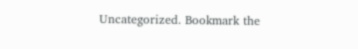Uncategorized. Bookmark the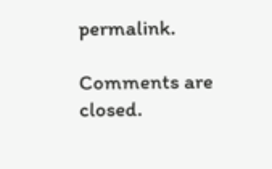permalink.

Comments are closed.